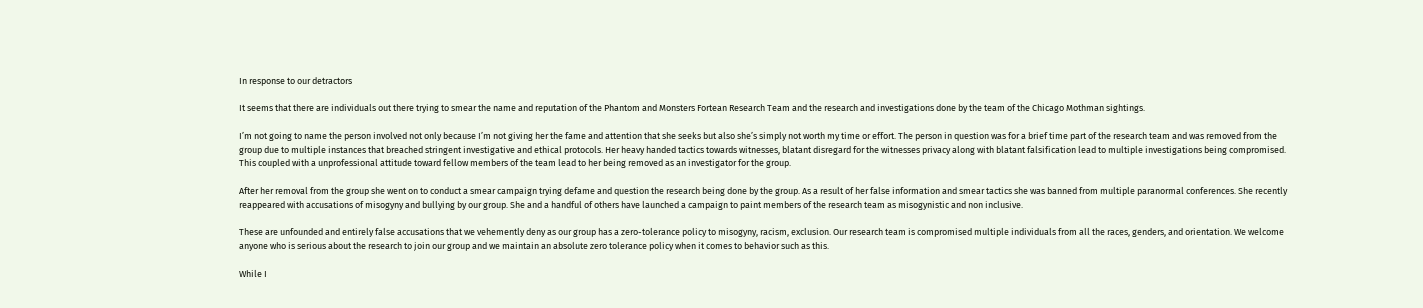In response to our detractors

It seems that there are individuals out there trying to smear the name and reputation of the Phantom and Monsters Fortean Research Team and the research and investigations done by the team of the Chicago Mothman sightings.

I’m not going to name the person involved not only because I’m not giving her the fame and attention that she seeks but also she’s simply not worth my time or effort. The person in question was for a brief time part of the research team and was removed from the group due to multiple instances that breached stringent investigative and ethical protocols. Her heavy handed tactics towards witnesses, blatant disregard for the witnesses privacy along with blatant falsification lead to multiple investigations being compromised. This coupled with a unprofessional attitude toward fellow members of the team lead to her being removed as an investigator for the group.

After her removal from the group she went on to conduct a smear campaign trying defame and question the research being done by the group. As a result of her false information and smear tactics she was banned from multiple paranormal conferences. She recently reappeared with accusations of misogyny and bullying by our group. She and a handful of others have launched a campaign to paint members of the research team as misogynistic and non inclusive.

These are unfounded and entirely false accusations that we vehemently deny as our group has a zero-tolerance policy to misogyny, racism, exclusion. Our research team is compromised multiple individuals from all the races, genders, and orientation. We welcome anyone who is serious about the research to join our group and we maintain an absolute zero tolerance policy when it comes to behavior such as this.

While I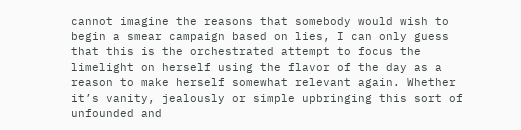cannot imagine the reasons that somebody would wish to begin a smear campaign based on lies, I can only guess that this is the orchestrated attempt to focus the limelight on herself using the flavor of the day as a reason to make herself somewhat relevant again. Whether it’s vanity, jealously or simple upbringing this sort of unfounded and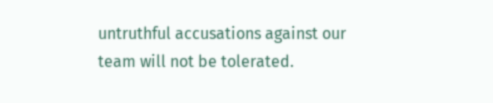untruthful accusations against our team will not be tolerated.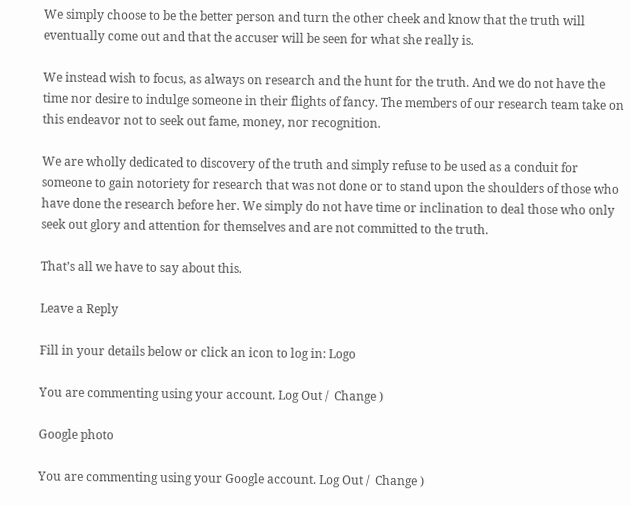We simply choose to be the better person and turn the other cheek and know that the truth will eventually come out and that the accuser will be seen for what she really is.

We instead wish to focus, as always on research and the hunt for the truth. And we do not have the time nor desire to indulge someone in their flights of fancy. The members of our research team take on this endeavor not to seek out fame, money, nor recognition.

We are wholly dedicated to discovery of the truth and simply refuse to be used as a conduit for someone to gain notoriety for research that was not done or to stand upon the shoulders of those who have done the research before her. We simply do not have time or inclination to deal those who only seek out glory and attention for themselves and are not committed to the truth.

That’s all we have to say about this.

Leave a Reply

Fill in your details below or click an icon to log in: Logo

You are commenting using your account. Log Out /  Change )

Google photo

You are commenting using your Google account. Log Out /  Change )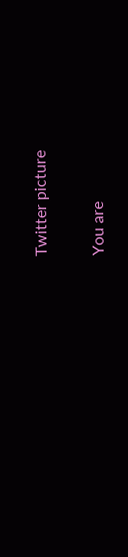Twitter picture

You are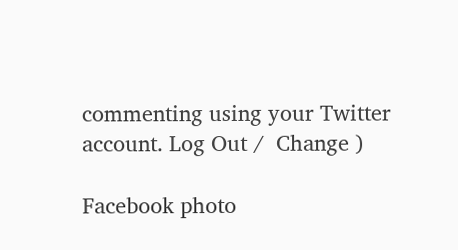commenting using your Twitter account. Log Out /  Change )

Facebook photo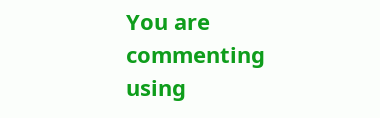You are commenting using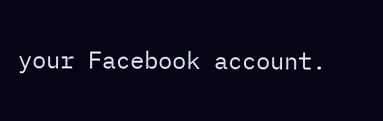your Facebook account.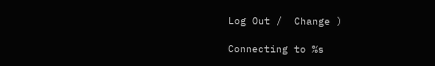Log Out /  Change )

Connecting to %s